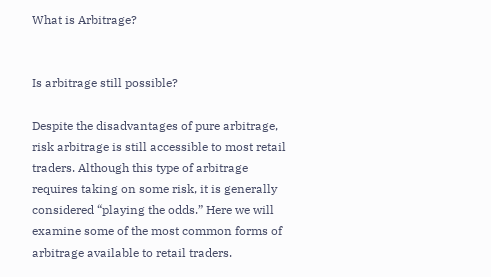What is Arbitrage?


Is arbitrage still possible?

Despite the disadvantages of pure arbitrage, risk arbitrage is still accessible to most retail traders. Although this type of arbitrage requires taking on some risk, it is generally considered “playing the odds.” Here we will examine some of the most common forms of arbitrage available to retail traders.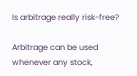Is arbitrage really risk-free?

Arbitrage can be used whenever any stock,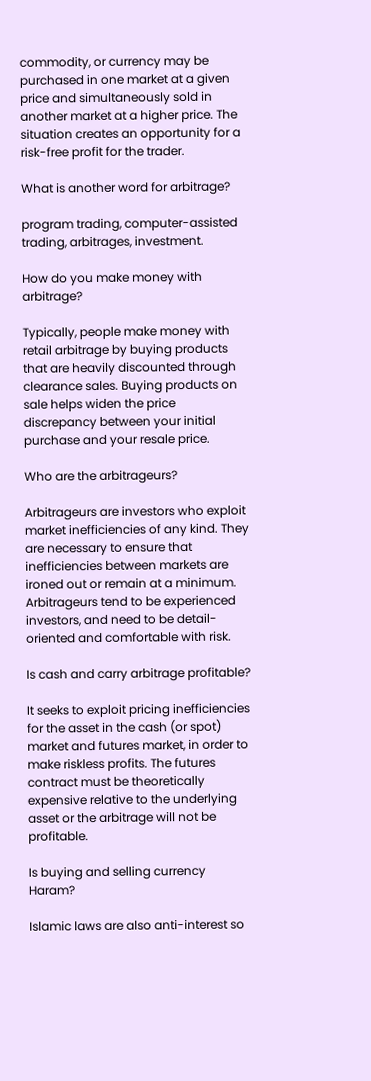commodity, or currency may be purchased in one market at a given price and simultaneously sold in another market at a higher price. The situation creates an opportunity for a risk-free profit for the trader.

What is another word for arbitrage?

program trading, computer-assisted trading, arbitrages, investment.

How do you make money with arbitrage?

Typically, people make money with retail arbitrage by buying products that are heavily discounted through clearance sales. Buying products on sale helps widen the price discrepancy between your initial purchase and your resale price.

Who are the arbitrageurs?

Arbitrageurs are investors who exploit market inefficiencies of any kind. They are necessary to ensure that inefficiencies between markets are ironed out or remain at a minimum. Arbitrageurs tend to be experienced investors, and need to be detail-oriented and comfortable with risk.

Is cash and carry arbitrage profitable?

It seeks to exploit pricing inefficiencies for the asset in the cash (or spot) market and futures market, in order to make riskless profits. The futures contract must be theoretically expensive relative to the underlying asset or the arbitrage will not be profitable.

Is buying and selling currency Haram?

Islamic laws are also anti-interest so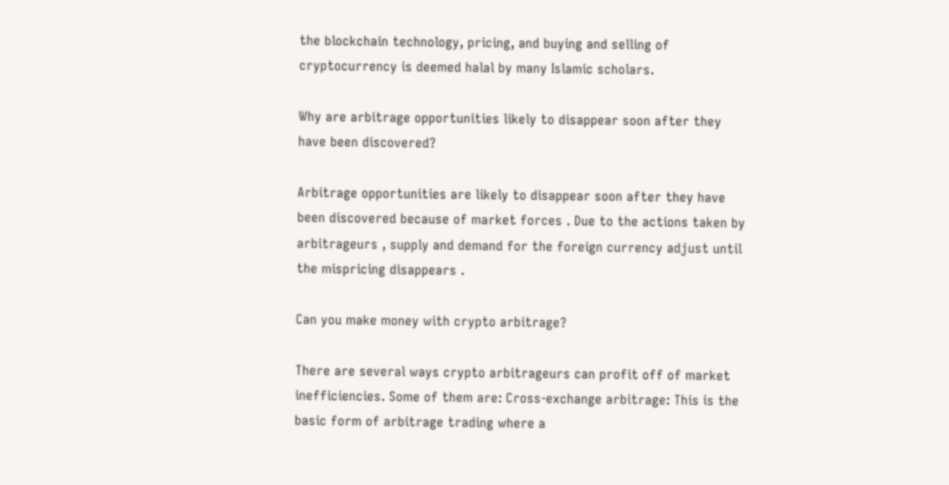the blockchain technology, pricing, and buying and selling of cryptocurrency is deemed halal by many Islamic scholars.

Why are arbitrage opportunities likely to disappear soon after they have been discovered?

Arbitrage opportunities are likely to disappear soon after they have been discovered because of market forces . Due to the actions taken by arbitrageurs , supply and demand for the foreign currency adjust until the mispricing disappears .

Can you make money with crypto arbitrage?

There are several ways crypto arbitrageurs can profit off of market inefficiencies. Some of them are: Cross-exchange arbitrage: This is the basic form of arbitrage trading where a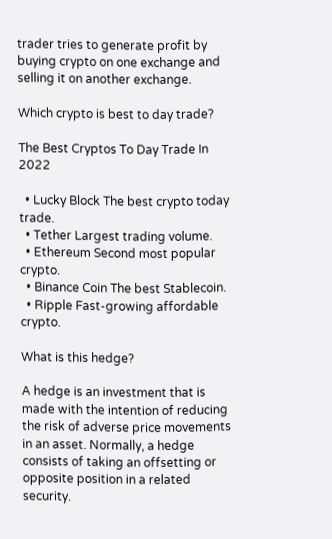trader tries to generate profit by buying crypto on one exchange and selling it on another exchange.

Which crypto is best to day trade?

The Best Cryptos To Day Trade In 2022

  • Lucky Block The best crypto today trade.
  • Tether Largest trading volume.
  • Ethereum Second most popular crypto.
  • Binance Coin The best Stablecoin.
  • Ripple Fast-growing affordable crypto.

What is this hedge?

A hedge is an investment that is made with the intention of reducing the risk of adverse price movements in an asset. Normally, a hedge consists of taking an offsetting or opposite position in a related security.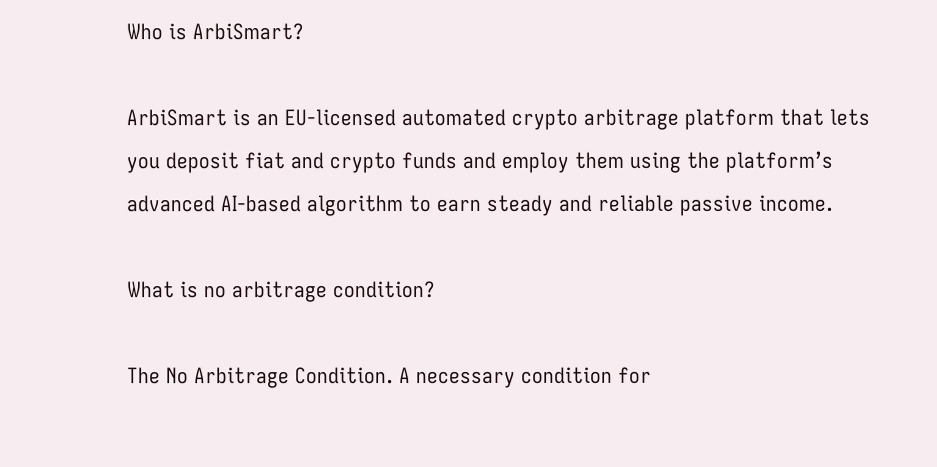Who is ArbiSmart?

ArbiSmart is an EU-licensed automated crypto arbitrage platform that lets you deposit fiat and crypto funds and employ them using the platform’s advanced AI-based algorithm to earn steady and reliable passive income.

What is no arbitrage condition?

The No Arbitrage Condition. A necessary condition for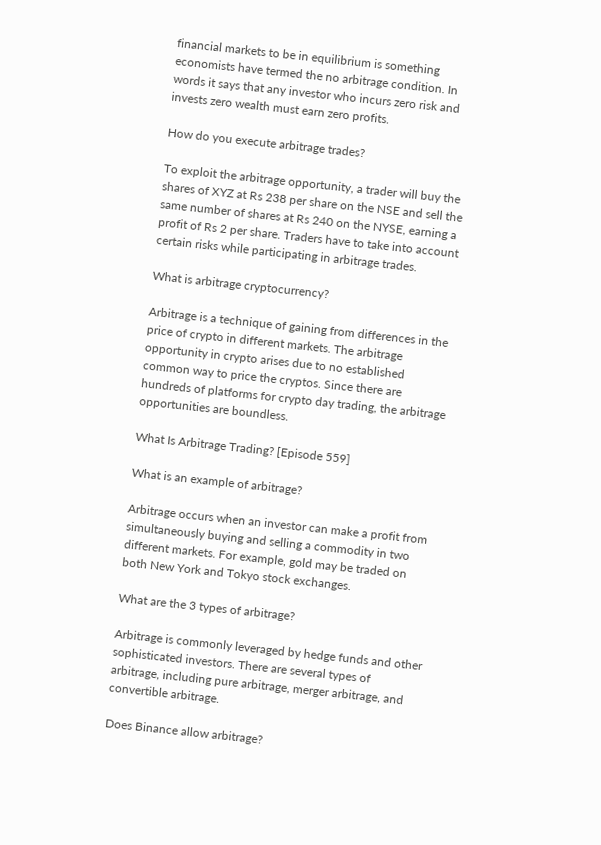financial markets to be in equilibrium is something economists have termed the no arbitrage condition. In words it says that any investor who incurs zero risk and invests zero wealth must earn zero profits.

How do you execute arbitrage trades?

To exploit the arbitrage opportunity, a trader will buy the shares of XYZ at Rs 238 per share on the NSE and sell the same number of shares at Rs 240 on the NYSE, earning a profit of Rs 2 per share. Traders have to take into account certain risks while participating in arbitrage trades.

What is arbitrage cryptocurrency?

Arbitrage is a technique of gaining from differences in the price of crypto in different markets. The arbitrage opportunity in crypto arises due to no established common way to price the cryptos. Since there are hundreds of platforms for crypto day trading, the arbitrage opportunities are boundless.

What Is Arbitrage Trading? [Episode 559]

What is an example of arbitrage?

Arbitrage occurs when an investor can make a profit from simultaneously buying and selling a commodity in two different markets. For example, gold may be traded on both New York and Tokyo stock exchanges.

What are the 3 types of arbitrage?

Arbitrage is commonly leveraged by hedge funds and other sophisticated investors. There are several types of arbitrage, including pure arbitrage, merger arbitrage, and convertible arbitrage.

Does Binance allow arbitrage?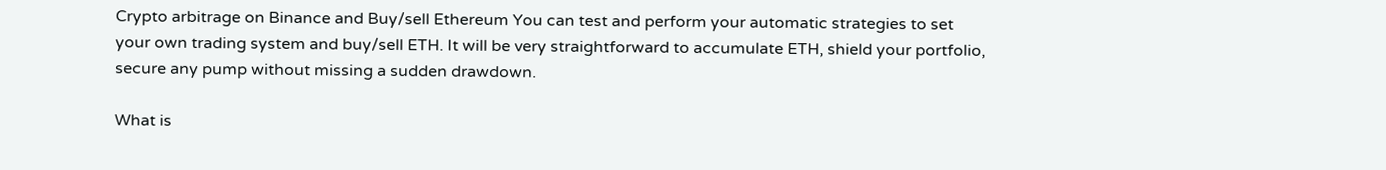Crypto arbitrage on Binance and Buy/sell Ethereum You can test and perform your automatic strategies to set your own trading system and buy/sell ETH. It will be very straightforward to accumulate ETH, shield your portfolio, secure any pump without missing a sudden drawdown.

What is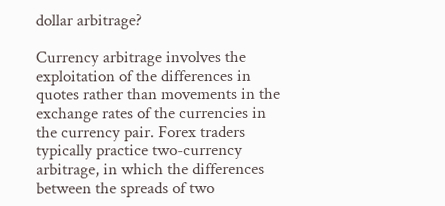dollar arbitrage?

Currency arbitrage involves the exploitation of the differences in quotes rather than movements in the exchange rates of the currencies in the currency pair. Forex traders typically practice two-currency arbitrage, in which the differences between the spreads of two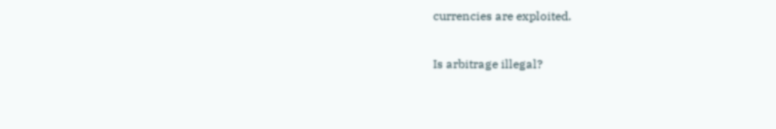currencies are exploited.

Is arbitrage illegal?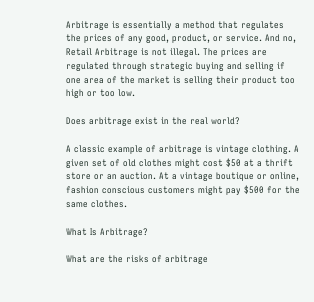Arbitrage is essentially a method that regulates the prices of any good, product, or service. And no, Retail Arbitrage is not illegal. The prices are regulated through strategic buying and selling if one area of the market is selling their product too high or too low.

Does arbitrage exist in the real world?

A classic example of arbitrage is vintage clothing. A given set of old clothes might cost $50 at a thrift store or an auction. At a vintage boutique or online, fashion conscious customers might pay $500 for the same clothes.

What Is Arbitrage?

What are the risks of arbitrage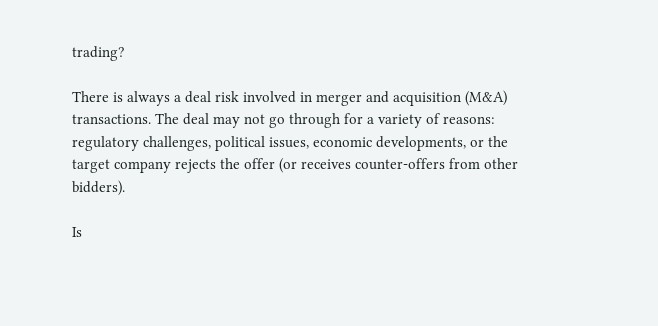trading?

There is always a deal risk involved in merger and acquisition (M&A) transactions. The deal may not go through for a variety of reasons: regulatory challenges, political issues, economic developments, or the target company rejects the offer (or receives counter-offers from other bidders).

Is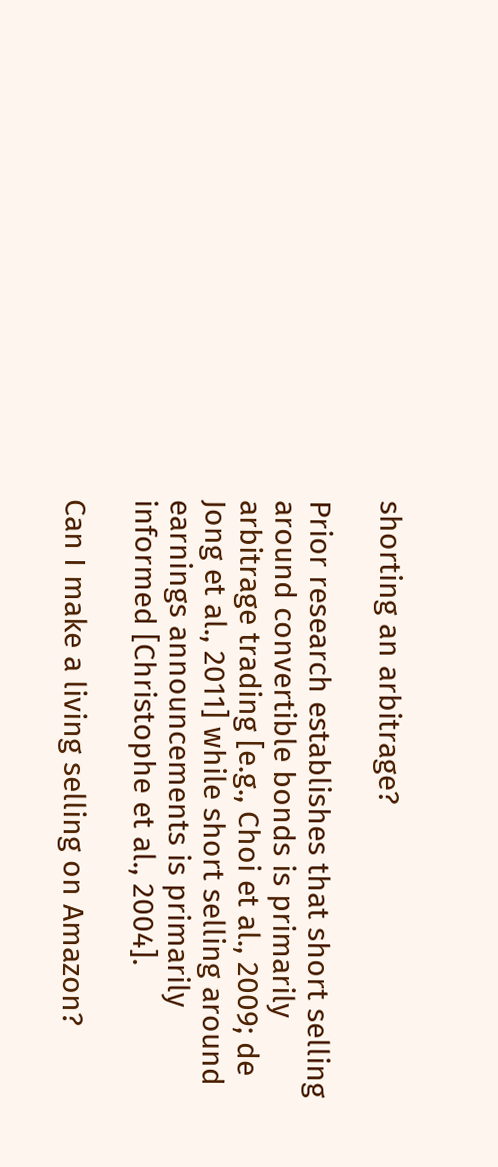shorting an arbitrage?

Prior research establishes that short selling around convertible bonds is primarily arbitrage trading [e.g., Choi et al., 2009; de Jong et al., 2011] while short selling around earnings announcements is primarily informed [Christophe et al., 2004].

Can I make a living selling on Amazon?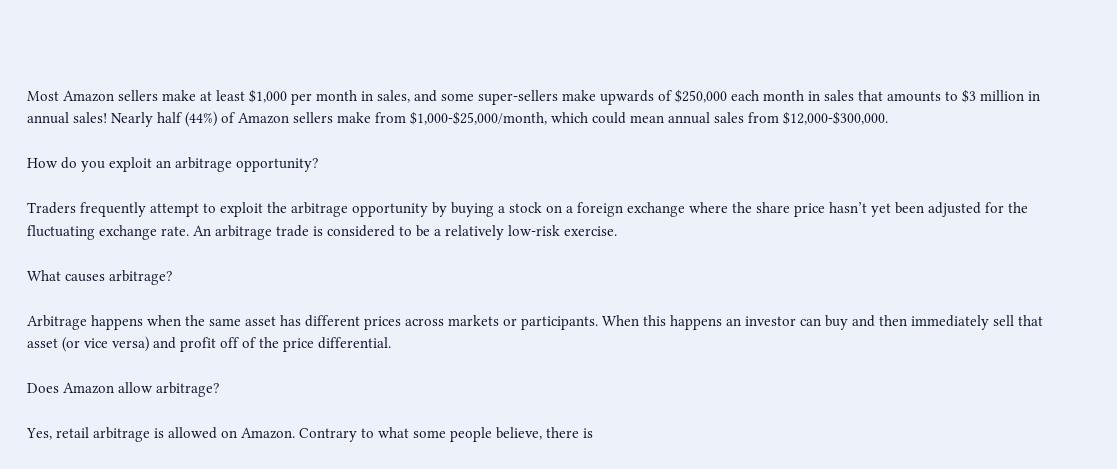Most Amazon sellers make at least $1,000 per month in sales, and some super-sellers make upwards of $250,000 each month in sales that amounts to $3 million in annual sales! Nearly half (44%) of Amazon sellers make from $1,000-$25,000/month, which could mean annual sales from $12,000-$300,000.

How do you exploit an arbitrage opportunity?

Traders frequently attempt to exploit the arbitrage opportunity by buying a stock on a foreign exchange where the share price hasn’t yet been adjusted for the fluctuating exchange rate. An arbitrage trade is considered to be a relatively low-risk exercise.

What causes arbitrage?

Arbitrage happens when the same asset has different prices across markets or participants. When this happens an investor can buy and then immediately sell that asset (or vice versa) and profit off of the price differential.

Does Amazon allow arbitrage?

Yes, retail arbitrage is allowed on Amazon. Contrary to what some people believe, there is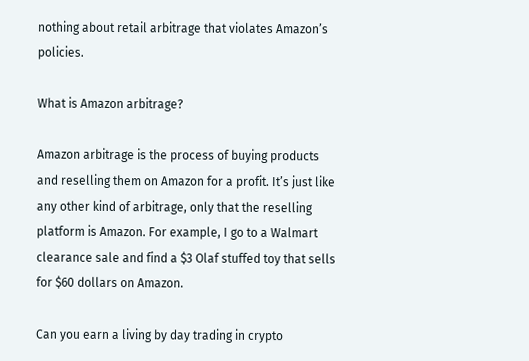nothing about retail arbitrage that violates Amazon’s policies.

What is Amazon arbitrage?

Amazon arbitrage is the process of buying products and reselling them on Amazon for a profit. It’s just like any other kind of arbitrage, only that the reselling platform is Amazon. For example, I go to a Walmart clearance sale and find a $3 Olaf stuffed toy that sells for $60 dollars on Amazon.

Can you earn a living by day trading in crypto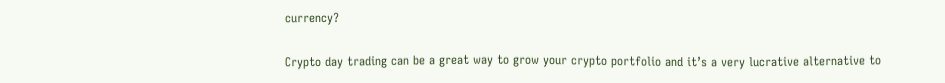currency?

Crypto day trading can be a great way to grow your crypto portfolio and it’s a very lucrative alternative to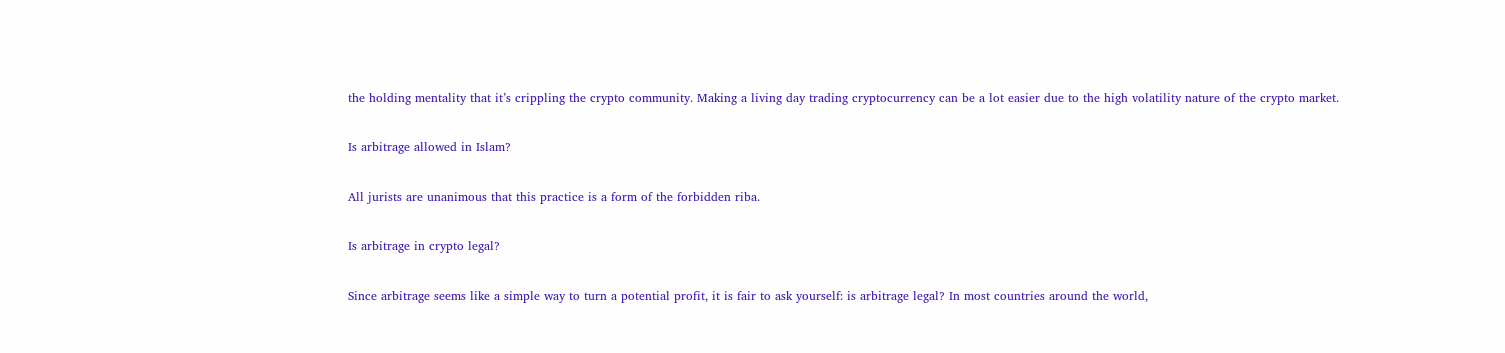the holding mentality that it’s crippling the crypto community. Making a living day trading cryptocurrency can be a lot easier due to the high volatility nature of the crypto market.

Is arbitrage allowed in Islam?

All jurists are unanimous that this practice is a form of the forbidden riba.

Is arbitrage in crypto legal?

Since arbitrage seems like a simple way to turn a potential profit, it is fair to ask yourself: is arbitrage legal? In most countries around the world,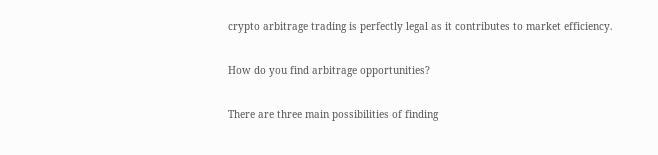crypto arbitrage trading is perfectly legal as it contributes to market efficiency.

How do you find arbitrage opportunities?

There are three main possibilities of finding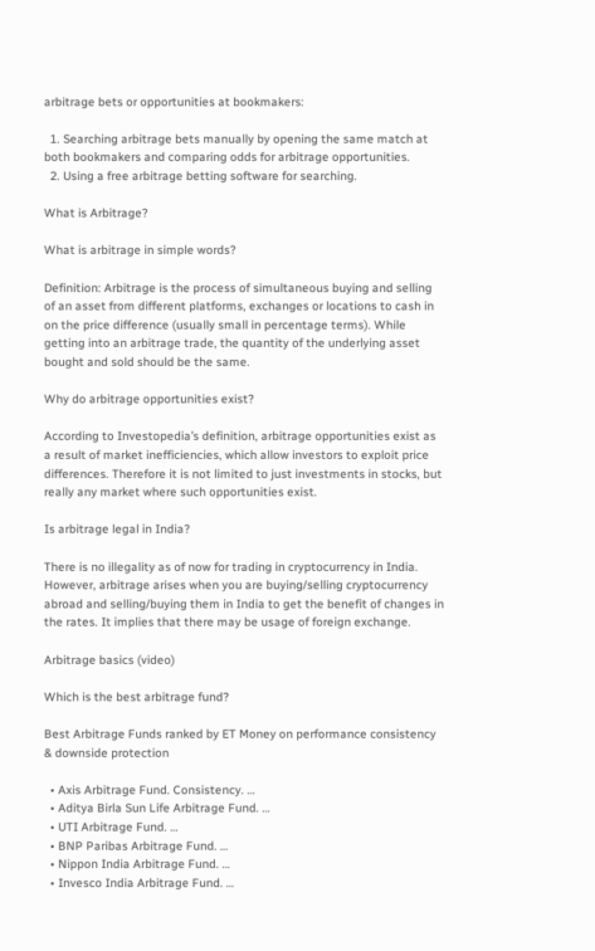arbitrage bets or opportunities at bookmakers:

  1. Searching arbitrage bets manually by opening the same match at both bookmakers and comparing odds for arbitrage opportunities.
  2. Using a free arbitrage betting software for searching.

What is Arbitrage?

What is arbitrage in simple words?

Definition: Arbitrage is the process of simultaneous buying and selling of an asset from different platforms, exchanges or locations to cash in on the price difference (usually small in percentage terms). While getting into an arbitrage trade, the quantity of the underlying asset bought and sold should be the same.

Why do arbitrage opportunities exist?

According to Investopedia’s definition, arbitrage opportunities exist as a result of market inefficiencies, which allow investors to exploit price differences. Therefore it is not limited to just investments in stocks, but really any market where such opportunities exist.

Is arbitrage legal in India?

There is no illegality as of now for trading in cryptocurrency in India. However, arbitrage arises when you are buying/selling cryptocurrency abroad and selling/buying them in India to get the benefit of changes in the rates. It implies that there may be usage of foreign exchange.

Arbitrage basics (video)

Which is the best arbitrage fund?

Best Arbitrage Funds ranked by ET Money on performance consistency & downside protection

  • Axis Arbitrage Fund. Consistency. …
  • Aditya Birla Sun Life Arbitrage Fund. …
  • UTI Arbitrage Fund. …
  • BNP Paribas Arbitrage Fund. …
  • Nippon India Arbitrage Fund. …
  • Invesco India Arbitrage Fund. …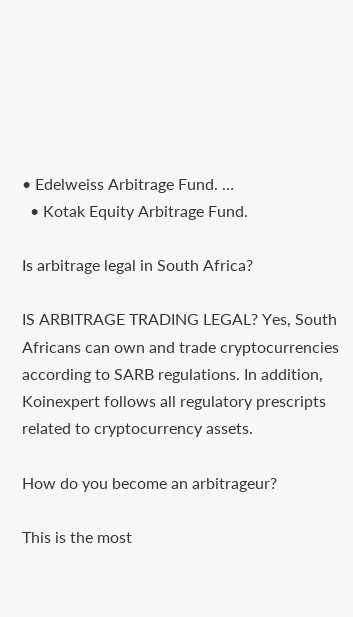• Edelweiss Arbitrage Fund. …
  • Kotak Equity Arbitrage Fund.

Is arbitrage legal in South Africa?

IS ARBITRAGE TRADING LEGAL? Yes, South Africans can own and trade cryptocurrencies according to SARB regulations. In addition, Koinexpert follows all regulatory prescripts related to cryptocurrency assets.

How do you become an arbitrageur?

This is the most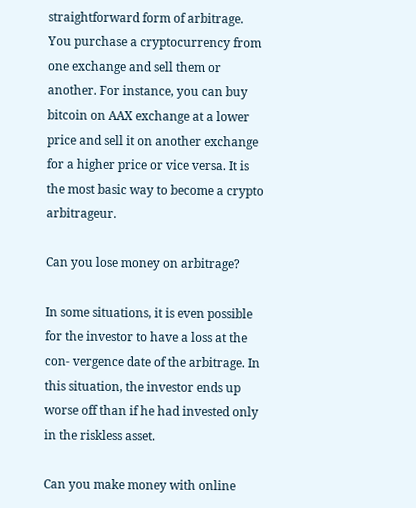straightforward form of arbitrage. You purchase a cryptocurrency from one exchange and sell them or another. For instance, you can buy bitcoin on AAX exchange at a lower price and sell it on another exchange for a higher price or vice versa. It is the most basic way to become a crypto arbitrageur.

Can you lose money on arbitrage?

In some situations, it is even possible for the investor to have a loss at the con- vergence date of the arbitrage. In this situation, the investor ends up worse off than if he had invested only in the riskless asset.

Can you make money with online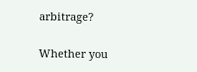arbitrage?

Whether you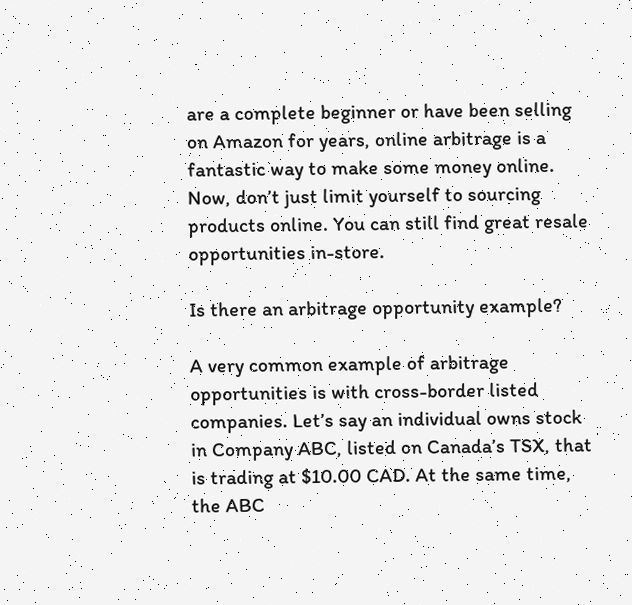are a complete beginner or have been selling on Amazon for years, online arbitrage is a fantastic way to make some money online. Now, don’t just limit yourself to sourcing products online. You can still find great resale opportunities in-store.

Is there an arbitrage opportunity example?

A very common example of arbitrage opportunities is with cross-border listed companies. Let’s say an individual owns stock in Company ABC, listed on Canada’s TSX, that is trading at $10.00 CAD. At the same time, the ABC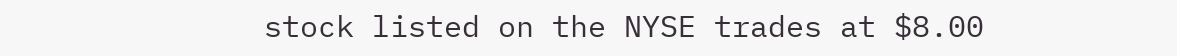stock listed on the NYSE trades at $8.00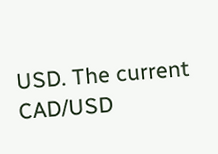USD. The current CAD/USD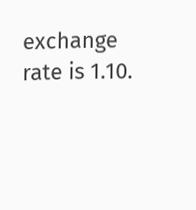exchange rate is 1.10.